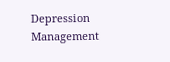Depression Management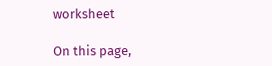worksheet

On this page,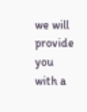we will provide you with a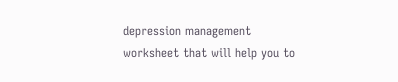depression management worksheet that will help you to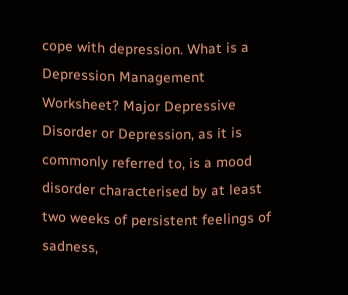cope with depression. What is a Depression Management Worksheet? Major Depressive Disorder or Depression, as it is commonly referred to, is a mood disorder characterised by at least two weeks of persistent feelings of sadness,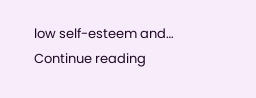low self-esteem and… Continue reading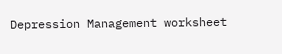Depression Management worksheet